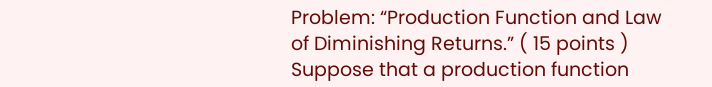Problem: “Production Function and Law of Diminishing Returns.” ( 15 points ) Suppose that a production function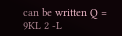can be written Q = 9KL 2 -L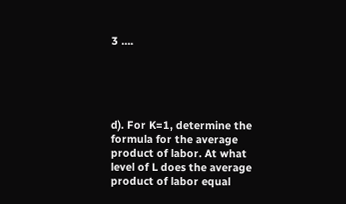3 ….





d). For K=1, determine the formula for the average product of labor. At what level of L does the average product of labor equal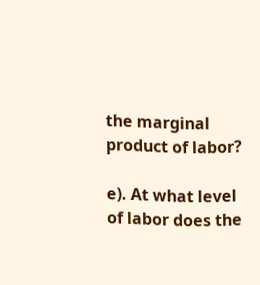the marginal product of labor?

e). At what level of labor does the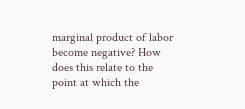marginal product of labor become negative? How does this relate to the point at which the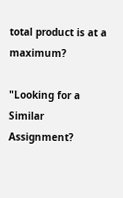total product is at a maximum?

"Looking for a Similar Assignment?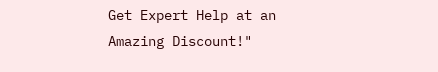Get Expert Help at an Amazing Discount!"